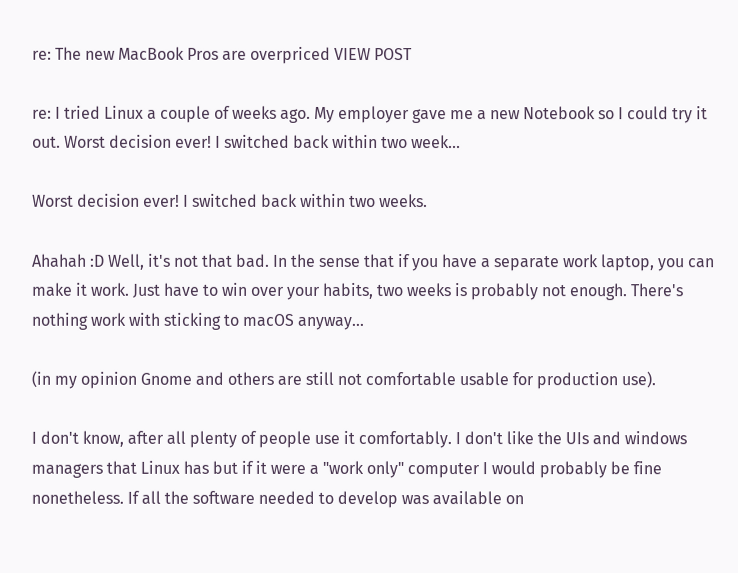re: The new MacBook Pros are overpriced VIEW POST

re: I tried Linux a couple of weeks ago. My employer gave me a new Notebook so I could try it out. Worst decision ever! I switched back within two week...

Worst decision ever! I switched back within two weeks.

Ahahah :D Well, it's not that bad. In the sense that if you have a separate work laptop, you can make it work. Just have to win over your habits, two weeks is probably not enough. There's nothing work with sticking to macOS anyway...

(in my opinion Gnome and others are still not comfortable usable for production use).

I don't know, after all plenty of people use it comfortably. I don't like the UIs and windows managers that Linux has but if it were a "work only" computer I would probably be fine nonetheless. If all the software needed to develop was available on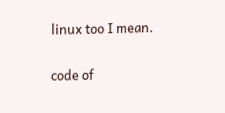linux too I mean.

code of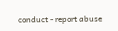conduct - report abuse